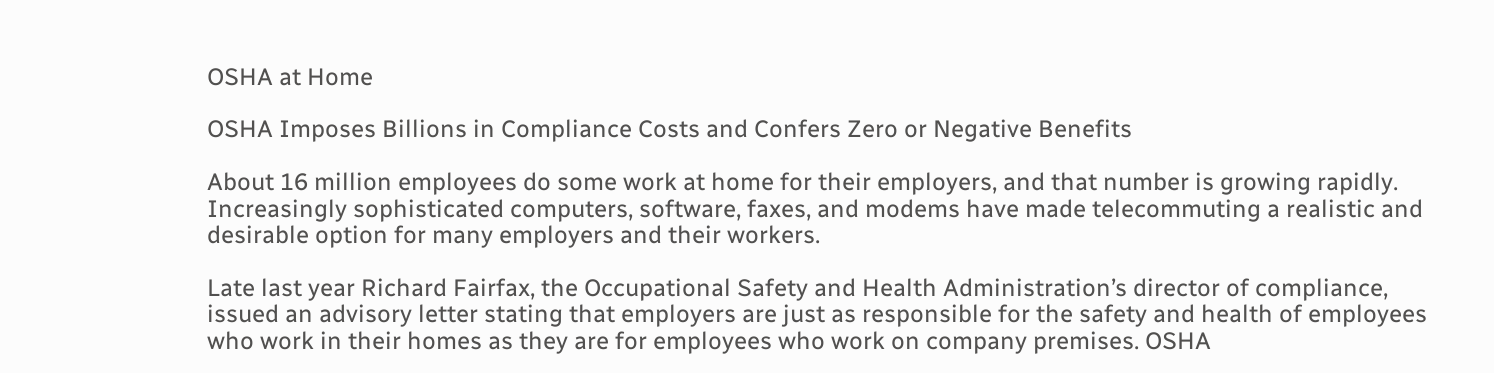OSHA at Home

OSHA Imposes Billions in Compliance Costs and Confers Zero or Negative Benefits

About 16 million employees do some work at home for their employers, and that number is growing rapidly. Increasingly sophisticated computers, software, faxes, and modems have made telecommuting a realistic and desirable option for many employers and their workers.

Late last year Richard Fairfax, the Occupational Safety and Health Administration’s director of compliance, issued an advisory letter stating that employers are just as responsible for the safety and health of employees who work in their homes as they are for employees who work on company premises. OSHA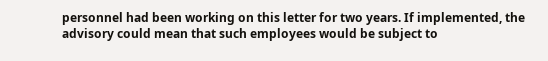personnel had been working on this letter for two years. If implemented, the advisory could mean that such employees would be subject to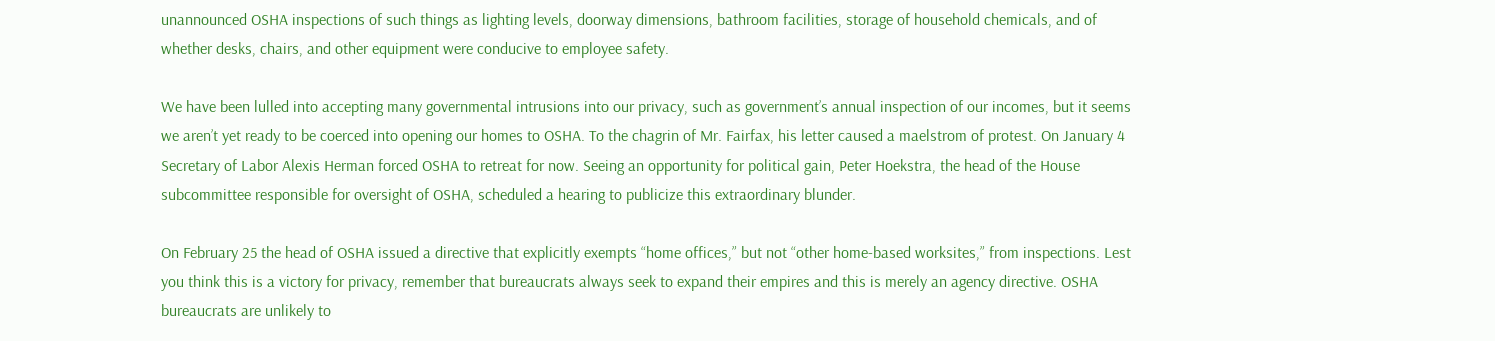unannounced OSHA inspections of such things as lighting levels, doorway dimensions, bathroom facilities, storage of household chemicals, and of whether desks, chairs, and other equipment were conducive to employee safety.

We have been lulled into accepting many governmental intrusions into our privacy, such as government’s annual inspection of our incomes, but it seems we aren’t yet ready to be coerced into opening our homes to OSHA. To the chagrin of Mr. Fairfax, his letter caused a maelstrom of protest. On January 4 Secretary of Labor Alexis Herman forced OSHA to retreat for now. Seeing an opportunity for political gain, Peter Hoekstra, the head of the House subcommittee responsible for oversight of OSHA, scheduled a hearing to publicize this extraordinary blunder.

On February 25 the head of OSHA issued a directive that explicitly exempts “home offices,” but not “other home-based worksites,” from inspections. Lest you think this is a victory for privacy, remember that bureaucrats always seek to expand their empires and this is merely an agency directive. OSHA bureaucrats are unlikely to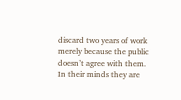discard two years of work merely because the public doesn’t agree with them. In their minds they are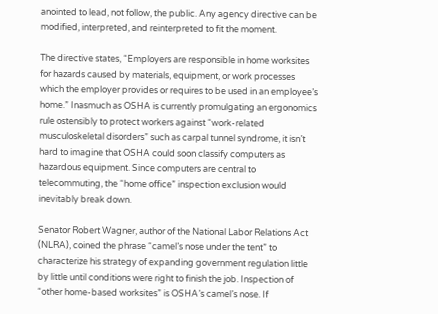anointed to lead, not follow, the public. Any agency directive can be modified, interpreted, and reinterpreted to fit the moment.

The directive states, “Employers are responsible in home worksites for hazards caused by materials, equipment, or work processes which the employer provides or requires to be used in an employee’s home.” Inasmuch as OSHA is currently promulgating an ergonomics rule ostensibly to protect workers against “work-related musculoskeletal disorders” such as carpal tunnel syndrome, it isn’t hard to imagine that OSHA could soon classify computers as hazardous equipment. Since computers are central to telecommuting, the “home office” inspection exclusion would inevitably break down.

Senator Robert Wagner, author of the National Labor Relations Act (NLRA), coined the phrase “camel’s nose under the tent” to characterize his strategy of expanding government regulation little by little until conditions were right to finish the job. Inspection of “other home-based worksites” is OSHA’s camel’s nose. If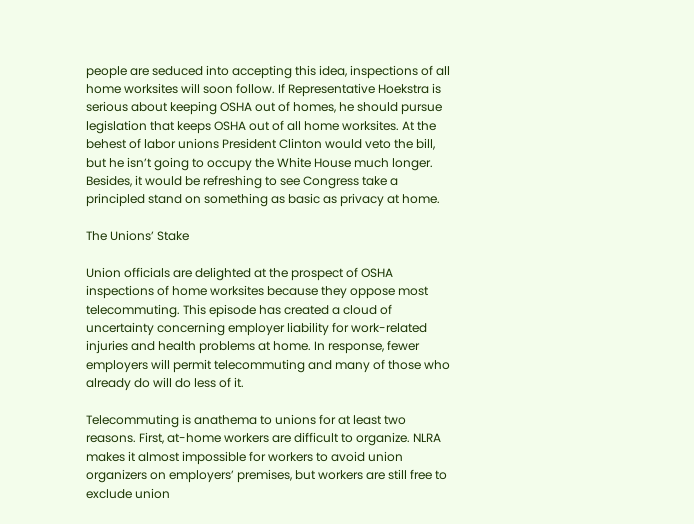people are seduced into accepting this idea, inspections of all home worksites will soon follow. If Representative Hoekstra is serious about keeping OSHA out of homes, he should pursue legislation that keeps OSHA out of all home worksites. At the behest of labor unions President Clinton would veto the bill, but he isn’t going to occupy the White House much longer. Besides, it would be refreshing to see Congress take a principled stand on something as basic as privacy at home.

The Unions’ Stake

Union officials are delighted at the prospect of OSHA inspections of home worksites because they oppose most telecommuting. This episode has created a cloud of uncertainty concerning employer liability for work-related injuries and health problems at home. In response, fewer employers will permit telecommuting and many of those who already do will do less of it.

Telecommuting is anathema to unions for at least two reasons. First, at-home workers are difficult to organize. NLRA makes it almost impossible for workers to avoid union organizers on employers’ premises, but workers are still free to exclude union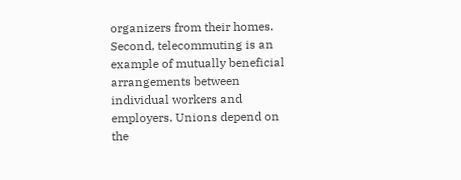organizers from their homes. Second, telecommuting is an example of mutually beneficial arrangements between individual workers and employers. Unions depend on the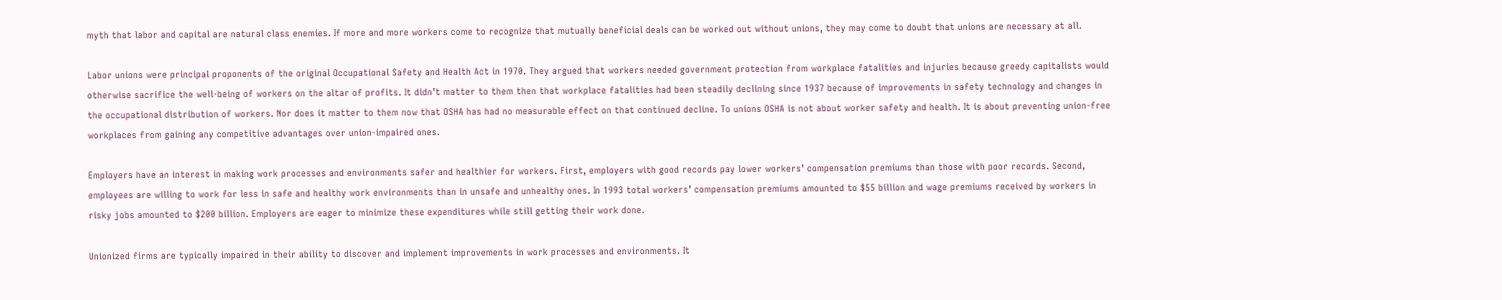myth that labor and capital are natural class enemies. If more and more workers come to recognize that mutually beneficial deals can be worked out without unions, they may come to doubt that unions are necessary at all.

Labor unions were principal proponents of the original Occupational Safety and Health Act in 1970. They argued that workers needed government protection from workplace fatalities and injuries because greedy capitalists would otherwise sacrifice the well-being of workers on the altar of profits. It didn’t matter to them then that workplace fatalities had been steadily declining since 1937 because of improvements in safety technology and changes in the occupational distribution of workers. Nor does it matter to them now that OSHA has had no measurable effect on that continued decline. To unions OSHA is not about worker safety and health. It is about preventing union-free workplaces from gaining any competitive advantages over union-impaired ones.

Employers have an interest in making work processes and environments safer and healthier for workers. First, employers with good records pay lower workers’ compensation premiums than those with poor records. Second, employees are willing to work for less in safe and healthy work environments than in unsafe and unhealthy ones. In 1993 total workers’ compensation premiums amounted to $55 billion and wage premiums received by workers in risky jobs amounted to $200 billion. Employers are eager to minimize these expenditures while still getting their work done.

Unionized firms are typically impaired in their ability to discover and implement improvements in work processes and environments. It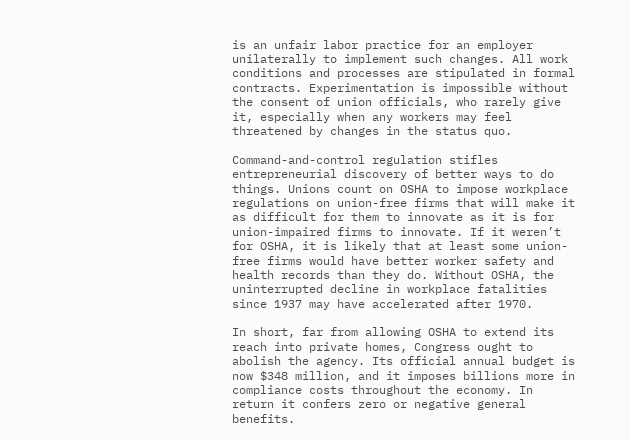is an unfair labor practice for an employer unilaterally to implement such changes. All work conditions and processes are stipulated in formal contracts. Experimentation is impossible without the consent of union officials, who rarely give it, especially when any workers may feel threatened by changes in the status quo.

Command-and-control regulation stifles entrepreneurial discovery of better ways to do things. Unions count on OSHA to impose workplace regulations on union-free firms that will make it as difficult for them to innovate as it is for union-impaired firms to innovate. If it weren’t for OSHA, it is likely that at least some union-free firms would have better worker safety and health records than they do. Without OSHA, the uninterrupted decline in workplace fatalities since 1937 may have accelerated after 1970.

In short, far from allowing OSHA to extend its reach into private homes, Congress ought to abolish the agency. Its official annual budget is now $348 million, and it imposes billions more in compliance costs throughout the economy. In return it confers zero or negative general benefits.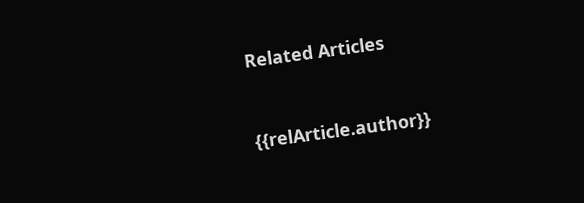Related Articles


{{relArticle.author}}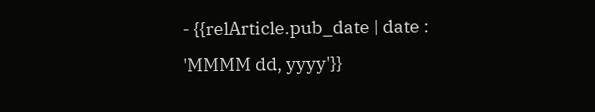- {{relArticle.pub_date | date : 'MMMM dd, yyyy'}}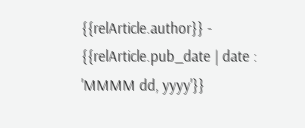{{relArticle.author}} - {{relArticle.pub_date | date : 'MMMM dd, yyyy'}}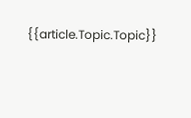{{article.Topic.Topic}}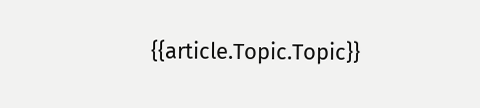{{article.Topic.Topic}}